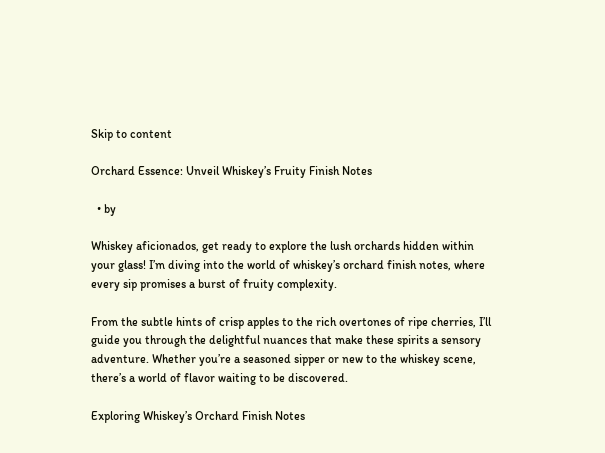Skip to content

Orchard Essence: Unveil Whiskey’s Fruity Finish Notes

  • by

Whiskey aficionados, get ready to explore the lush orchards hidden within your glass! I’m diving into the world of whiskey’s orchard finish notes, where every sip promises a burst of fruity complexity.

From the subtle hints of crisp apples to the rich overtones of ripe cherries, I’ll guide you through the delightful nuances that make these spirits a sensory adventure. Whether you’re a seasoned sipper or new to the whiskey scene, there’s a world of flavor waiting to be discovered.

Exploring Whiskey’s Orchard Finish Notes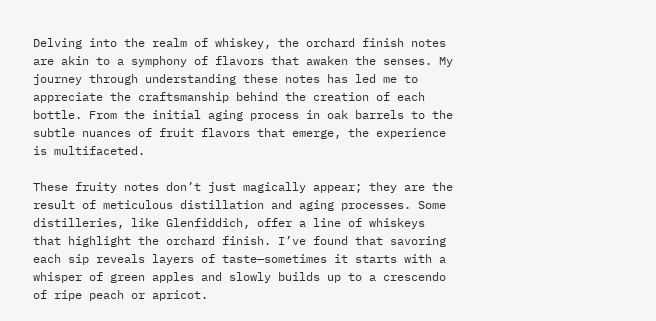Delving into the realm of whiskey, the orchard finish notes are akin to a symphony of flavors that awaken the senses. My journey through understanding these notes has led me to appreciate the craftsmanship behind the creation of each bottle. From the initial aging process in oak barrels to the subtle nuances of fruit flavors that emerge, the experience is multifaceted.

These fruity notes don’t just magically appear; they are the result of meticulous distillation and aging processes. Some distilleries, like Glenfiddich, offer a line of whiskeys that highlight the orchard finish. I’ve found that savoring each sip reveals layers of taste—sometimes it starts with a whisper of green apples and slowly builds up to a crescendo of ripe peach or apricot.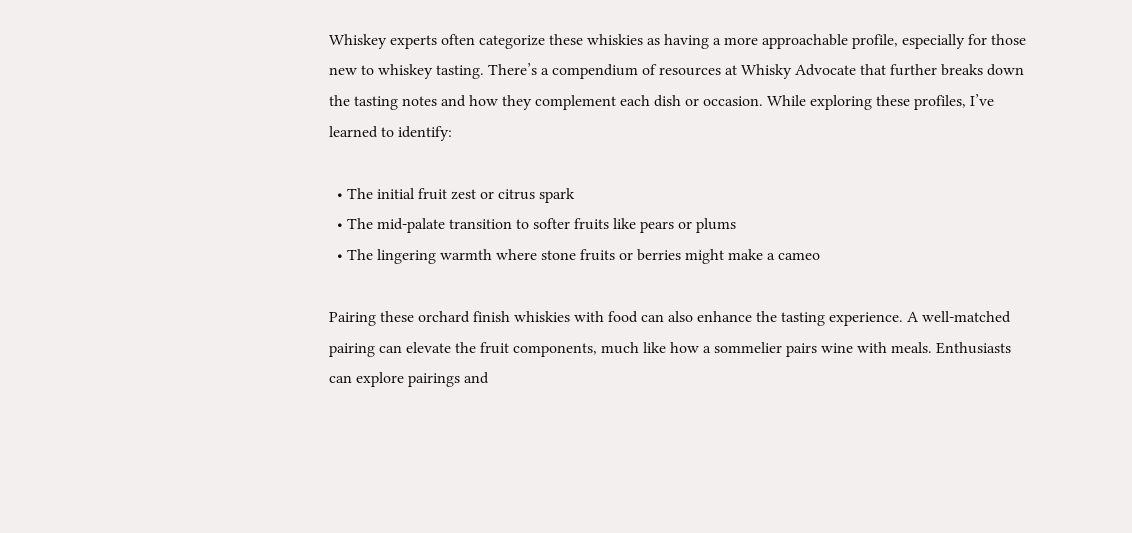Whiskey experts often categorize these whiskies as having a more approachable profile, especially for those new to whiskey tasting. There’s a compendium of resources at Whisky Advocate that further breaks down the tasting notes and how they complement each dish or occasion. While exploring these profiles, I’ve learned to identify:

  • The initial fruit zest or citrus spark
  • The mid-palate transition to softer fruits like pears or plums
  • The lingering warmth where stone fruits or berries might make a cameo

Pairing these orchard finish whiskies with food can also enhance the tasting experience. A well-matched pairing can elevate the fruit components, much like how a sommelier pairs wine with meals. Enthusiasts can explore pairings and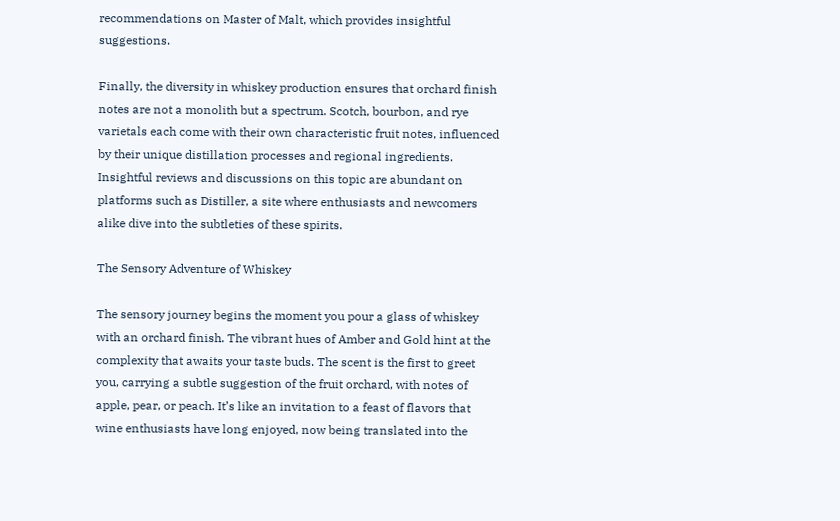recommendations on Master of Malt, which provides insightful suggestions.

Finally, the diversity in whiskey production ensures that orchard finish notes are not a monolith but a spectrum. Scotch, bourbon, and rye varietals each come with their own characteristic fruit notes, influenced by their unique distillation processes and regional ingredients. Insightful reviews and discussions on this topic are abundant on platforms such as Distiller, a site where enthusiasts and newcomers alike dive into the subtleties of these spirits.

The Sensory Adventure of Whiskey

The sensory journey begins the moment you pour a glass of whiskey with an orchard finish. The vibrant hues of Amber and Gold hint at the complexity that awaits your taste buds. The scent is the first to greet you, carrying a subtle suggestion of the fruit orchard, with notes of apple, pear, or peach. It’s like an invitation to a feast of flavors that wine enthusiasts have long enjoyed, now being translated into the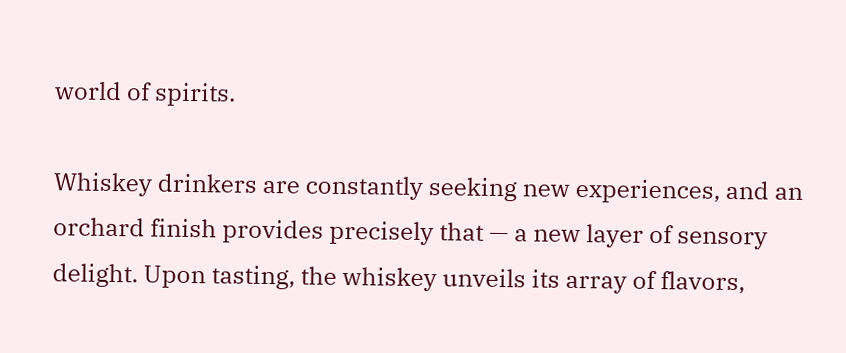world of spirits.

Whiskey drinkers are constantly seeking new experiences, and an orchard finish provides precisely that — a new layer of sensory delight. Upon tasting, the whiskey unveils its array of flavors,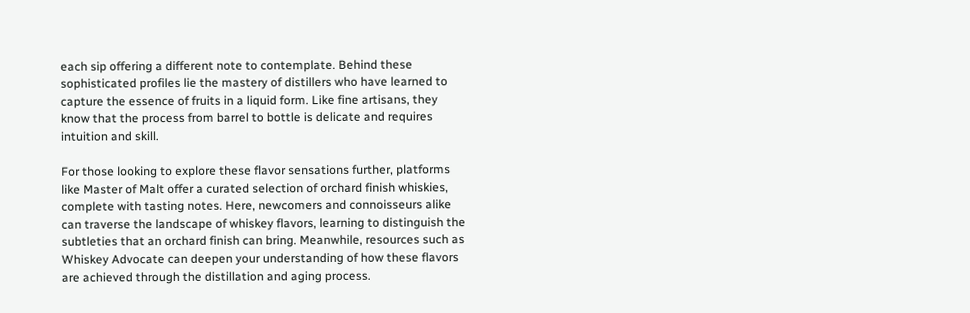each sip offering a different note to contemplate. Behind these sophisticated profiles lie the mastery of distillers who have learned to capture the essence of fruits in a liquid form. Like fine artisans, they know that the process from barrel to bottle is delicate and requires intuition and skill.

For those looking to explore these flavor sensations further, platforms like Master of Malt offer a curated selection of orchard finish whiskies, complete with tasting notes. Here, newcomers and connoisseurs alike can traverse the landscape of whiskey flavors, learning to distinguish the subtleties that an orchard finish can bring. Meanwhile, resources such as Whiskey Advocate can deepen your understanding of how these flavors are achieved through the distillation and aging process.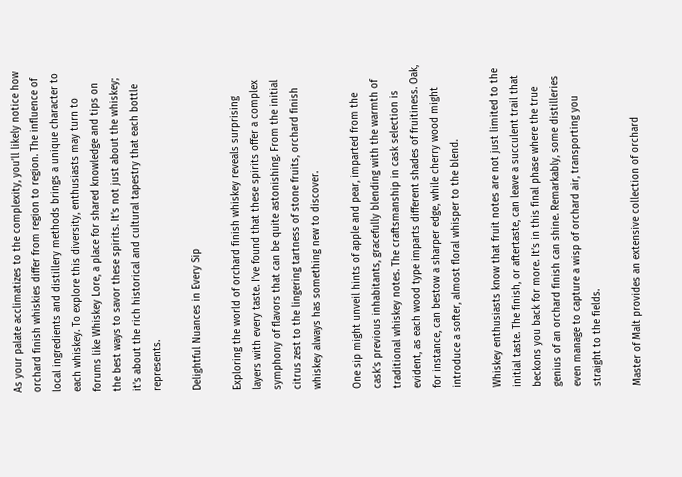As your palate acclimatizes to the complexity, you’ll likely notice how orchard finish whiskies differ from region to region. The influence of local ingredients and distillery methods brings a unique character to each whiskey. To explore this diversity, enthusiasts may turn to forums like Whiskey Lore, a place for shared knowledge and tips on the best ways to savor these spirits. It’s not just about the whiskey; it’s about the rich historical and cultural tapestry that each bottle represents.

Delightful Nuances in Every Sip

Exploring the world of orchard finish whiskey reveals surprising layers with every taste. I’ve found that these spirits offer a complex symphony of flavors that can be quite astonishing. From the initial citrus zest to the lingering tartness of stone fruits, orchard finish whiskey always has something new to discover.

One sip might unveil hints of apple and pear, imparted from the cask’s previous inhabitants, gracefully blending with the warmth of traditional whiskey notes. The craftsmanship in cask selection is evident, as each wood type imparts different shades of fruitiness. Oak, for instance, can bestow a sharper edge, while cherry wood might introduce a softer, almost floral whisper to the blend.

Whiskey enthusiasts know that fruit notes are not just limited to the initial taste. The finish, or aftertaste, can leave a succulent trail that beckons you back for more. It’s in this final phase where the true genius of an orchard finish can shine. Remarkably, some distilleries even manage to capture a wisp of orchard air, transporting you straight to the fields.

Master of Malt provides an extensive collection of orchard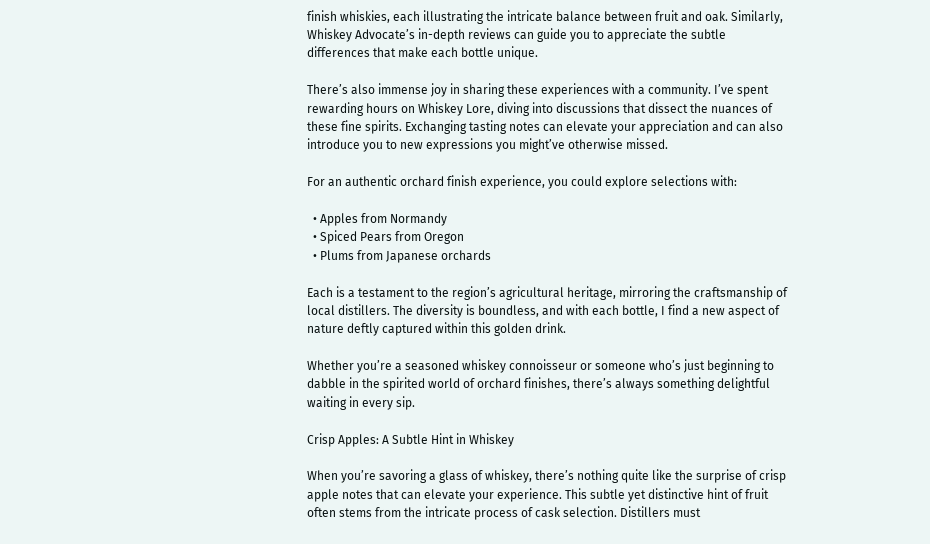finish whiskies, each illustrating the intricate balance between fruit and oak. Similarly, Whiskey Advocate’s in-depth reviews can guide you to appreciate the subtle differences that make each bottle unique.

There’s also immense joy in sharing these experiences with a community. I’ve spent rewarding hours on Whiskey Lore, diving into discussions that dissect the nuances of these fine spirits. Exchanging tasting notes can elevate your appreciation and can also introduce you to new expressions you might’ve otherwise missed.

For an authentic orchard finish experience, you could explore selections with:

  • Apples from Normandy
  • Spiced Pears from Oregon
  • Plums from Japanese orchards

Each is a testament to the region’s agricultural heritage, mirroring the craftsmanship of local distillers. The diversity is boundless, and with each bottle, I find a new aspect of nature deftly captured within this golden drink.

Whether you’re a seasoned whiskey connoisseur or someone who’s just beginning to dabble in the spirited world of orchard finishes, there’s always something delightful waiting in every sip.

Crisp Apples: A Subtle Hint in Whiskey

When you’re savoring a glass of whiskey, there’s nothing quite like the surprise of crisp apple notes that can elevate your experience. This subtle yet distinctive hint of fruit often stems from the intricate process of cask selection. Distillers must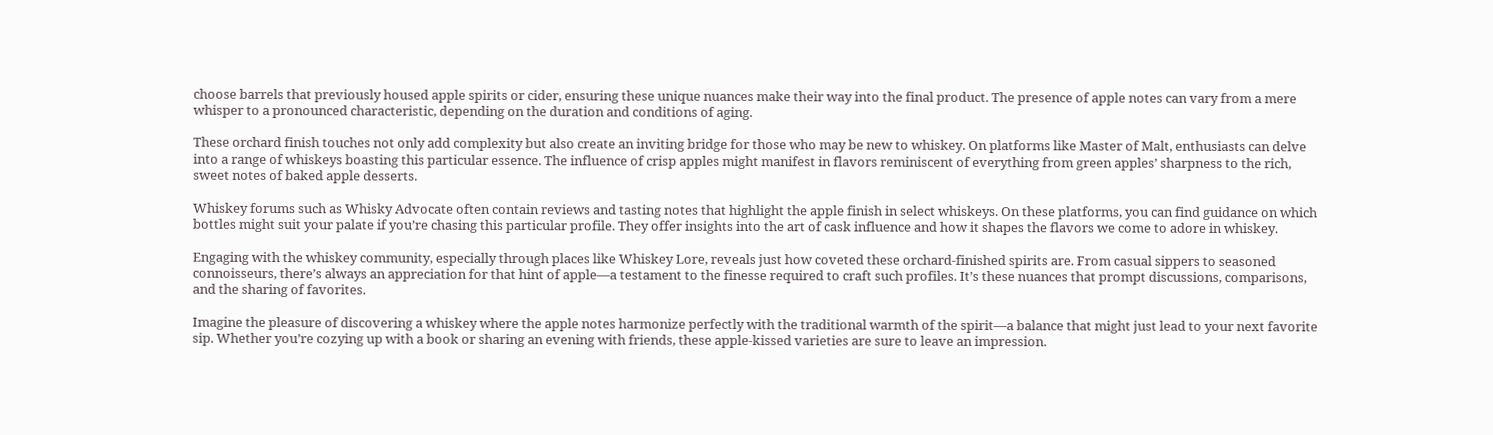choose barrels that previously housed apple spirits or cider, ensuring these unique nuances make their way into the final product. The presence of apple notes can vary from a mere whisper to a pronounced characteristic, depending on the duration and conditions of aging.

These orchard finish touches not only add complexity but also create an inviting bridge for those who may be new to whiskey. On platforms like Master of Malt, enthusiasts can delve into a range of whiskeys boasting this particular essence. The influence of crisp apples might manifest in flavors reminiscent of everything from green apples’ sharpness to the rich, sweet notes of baked apple desserts.

Whiskey forums such as Whisky Advocate often contain reviews and tasting notes that highlight the apple finish in select whiskeys. On these platforms, you can find guidance on which bottles might suit your palate if you’re chasing this particular profile. They offer insights into the art of cask influence and how it shapes the flavors we come to adore in whiskey.

Engaging with the whiskey community, especially through places like Whiskey Lore, reveals just how coveted these orchard-finished spirits are. From casual sippers to seasoned connoisseurs, there’s always an appreciation for that hint of apple—a testament to the finesse required to craft such profiles. It’s these nuances that prompt discussions, comparisons, and the sharing of favorites.

Imagine the pleasure of discovering a whiskey where the apple notes harmonize perfectly with the traditional warmth of the spirit—a balance that might just lead to your next favorite sip. Whether you’re cozying up with a book or sharing an evening with friends, these apple-kissed varieties are sure to leave an impression.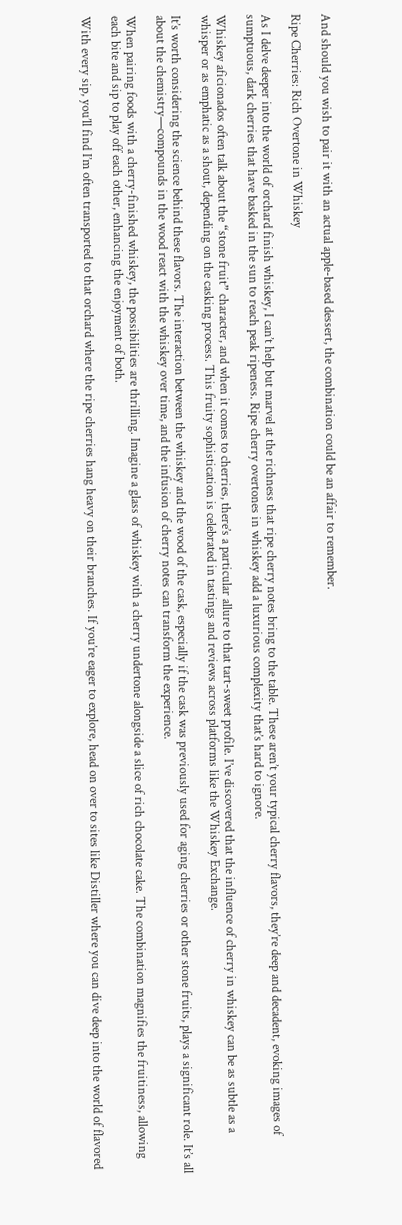And should you wish to pair it with an actual apple-based dessert, the combination could be an affair to remember.

Ripe Cherries: Rich Overtone in Whiskey

As I delve deeper into the world of orchard finish whiskey, I can’t help but marvel at the richness that ripe cherry notes bring to the table. These aren’t your typical cherry flavors, they’re deep and decadent, evoking images of sumptuous, dark cherries that have basked in the sun to reach peak ripeness. Ripe cherry overtones in whiskey add a luxurious complexity that’s hard to ignore.

Whiskey aficionados often talk about the “stone fruit” character, and when it comes to cherries, there’s a particular allure to that tart-sweet profile. I’ve discovered that the influence of cherry in whiskey can be as subtle as a whisper or as emphatic as a shout, depending on the casking process. This fruity sophistication is celebrated in tastings and reviews across platforms like the Whiskey Exchange.

It’s worth considering the science behind these flavors. The interaction between the whiskey and the wood of the cask, especially if the cask was previously used for aging cherries or other stone fruits, plays a significant role. It’s all about the chemistry—compounds in the wood react with the whiskey over time, and the infusion of cherry notes can transform the experience.

When pairing foods with a cherry-finished whiskey, the possibilities are thrilling. Imagine a glass of whiskey with a cherry undertone alongside a slice of rich chocolate cake. The combination magnifies the fruitiness, allowing each bite and sip to play off each other, enhancing the enjoyment of both.

With every sip, you’ll find I’m often transported to that orchard where the ripe cherries hang heavy on their branches. If you’re eager to explore, head on over to sites like Distiller where you can dive deep into the world of flavored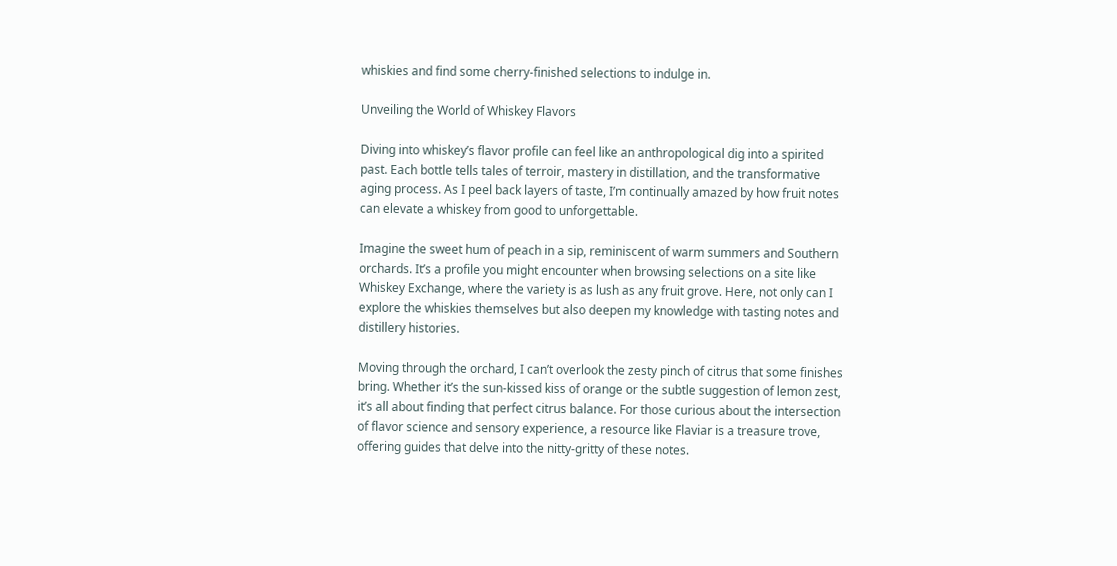whiskies and find some cherry-finished selections to indulge in.

Unveiling the World of Whiskey Flavors

Diving into whiskey’s flavor profile can feel like an anthropological dig into a spirited past. Each bottle tells tales of terroir, mastery in distillation, and the transformative aging process. As I peel back layers of taste, I’m continually amazed by how fruit notes can elevate a whiskey from good to unforgettable.

Imagine the sweet hum of peach in a sip, reminiscent of warm summers and Southern orchards. It’s a profile you might encounter when browsing selections on a site like Whiskey Exchange, where the variety is as lush as any fruit grove. Here, not only can I explore the whiskies themselves but also deepen my knowledge with tasting notes and distillery histories.

Moving through the orchard, I can’t overlook the zesty pinch of citrus that some finishes bring. Whether it’s the sun-kissed kiss of orange or the subtle suggestion of lemon zest, it’s all about finding that perfect citrus balance. For those curious about the intersection of flavor science and sensory experience, a resource like Flaviar is a treasure trove, offering guides that delve into the nitty-gritty of these notes.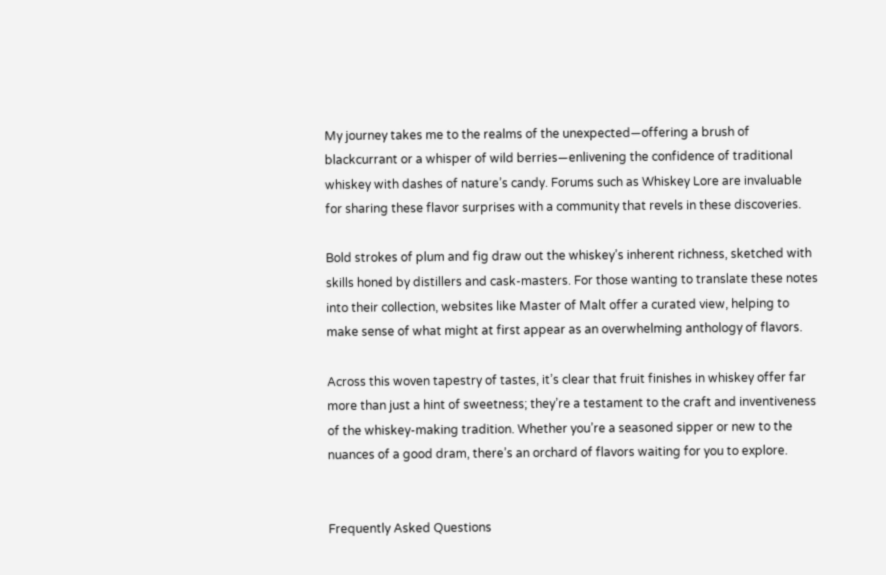My journey takes me to the realms of the unexpected—offering a brush of blackcurrant or a whisper of wild berries—enlivening the confidence of traditional whiskey with dashes of nature’s candy. Forums such as Whiskey Lore are invaluable for sharing these flavor surprises with a community that revels in these discoveries.

Bold strokes of plum and fig draw out the whiskey’s inherent richness, sketched with skills honed by distillers and cask-masters. For those wanting to translate these notes into their collection, websites like Master of Malt offer a curated view, helping to make sense of what might at first appear as an overwhelming anthology of flavors.

Across this woven tapestry of tastes, it’s clear that fruit finishes in whiskey offer far more than just a hint of sweetness; they’re a testament to the craft and inventiveness of the whiskey-making tradition. Whether you’re a seasoned sipper or new to the nuances of a good dram, there’s an orchard of flavors waiting for you to explore.


Frequently Asked Questions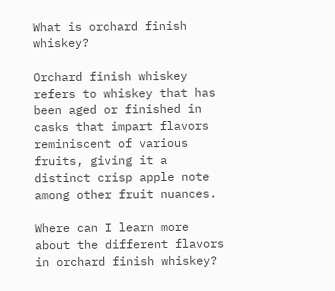What is orchard finish whiskey?

Orchard finish whiskey refers to whiskey that has been aged or finished in casks that impart flavors reminiscent of various fruits, giving it a distinct crisp apple note among other fruit nuances.

Where can I learn more about the different flavors in orchard finish whiskey?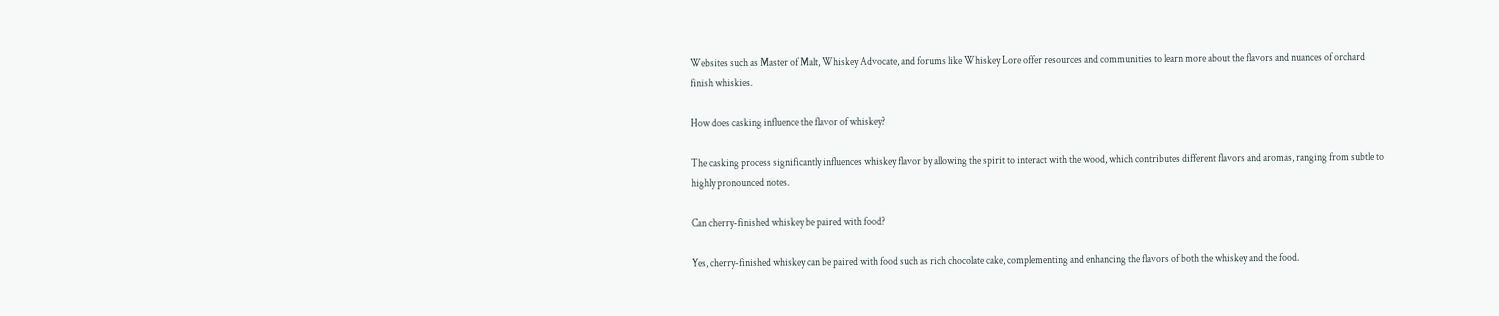Websites such as Master of Malt, Whiskey Advocate, and forums like Whiskey Lore offer resources and communities to learn more about the flavors and nuances of orchard finish whiskies.

How does casking influence the flavor of whiskey?

The casking process significantly influences whiskey flavor by allowing the spirit to interact with the wood, which contributes different flavors and aromas, ranging from subtle to highly pronounced notes.

Can cherry-finished whiskey be paired with food?

Yes, cherry-finished whiskey can be paired with food such as rich chocolate cake, complementing and enhancing the flavors of both the whiskey and the food.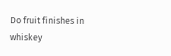Do fruit finishes in whiskey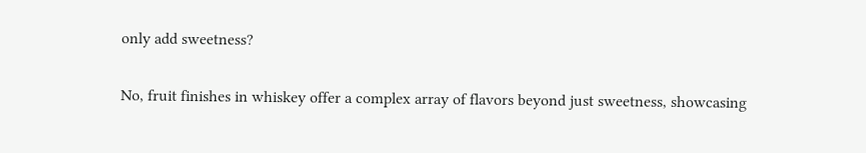only add sweetness?

No, fruit finishes in whiskey offer a complex array of flavors beyond just sweetness, showcasing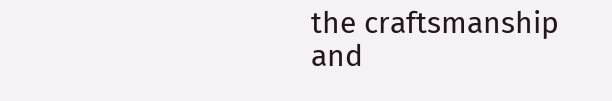the craftsmanship and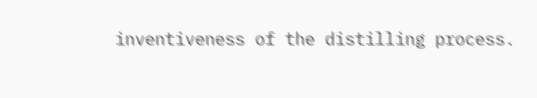inventiveness of the distilling process.